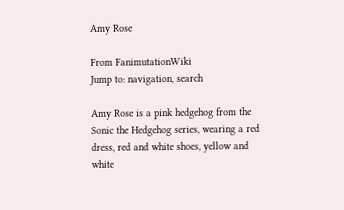Amy Rose

From FanimutationWiki
Jump to: navigation, search

Amy Rose is a pink hedgehog from the Sonic the Hedgehog series, wearing a red dress, red and white shoes, yellow and white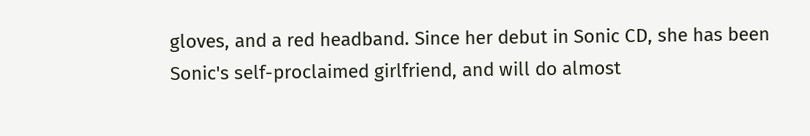gloves, and a red headband. Since her debut in Sonic CD, she has been Sonic's self-proclaimed girlfriend, and will do almost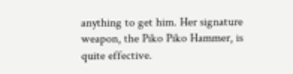anything to get him. Her signature weapon, the Piko Piko Hammer, is quite effective.